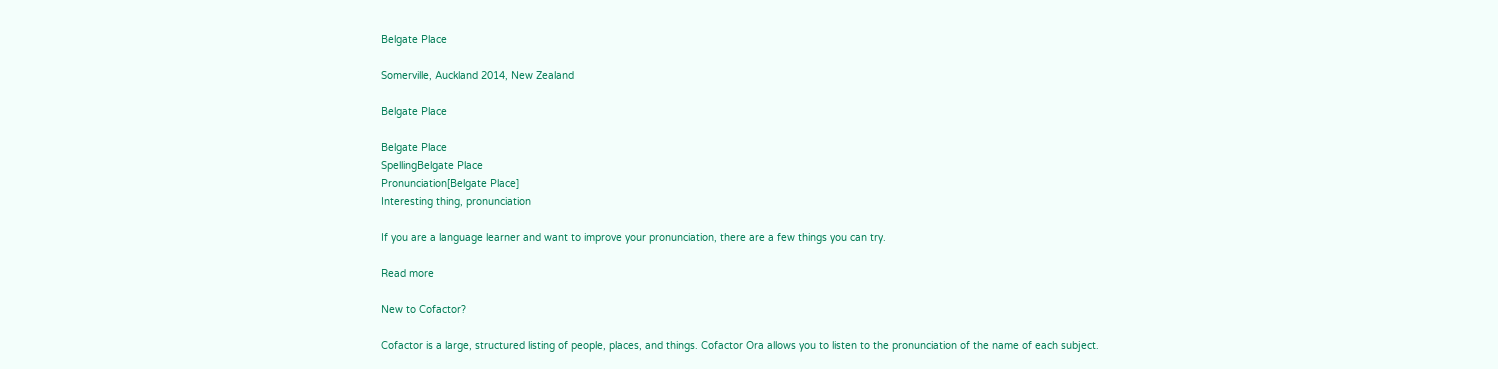Belgate Place

Somerville, Auckland 2014, New Zealand

Belgate Place

Belgate Place
SpellingBelgate Place
Pronunciation[Belgate Place]
Interesting thing, pronunciation

If you are a language learner and want to improve your pronunciation, there are a few things you can try.

Read more

New to Cofactor?

Cofactor is a large, structured listing of people, places, and things. Cofactor Ora allows you to listen to the pronunciation of the name of each subject.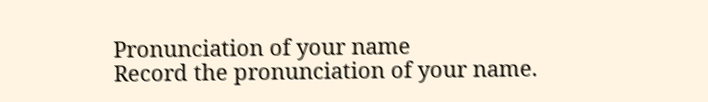Pronunciation of your name
Record the pronunciation of your name.